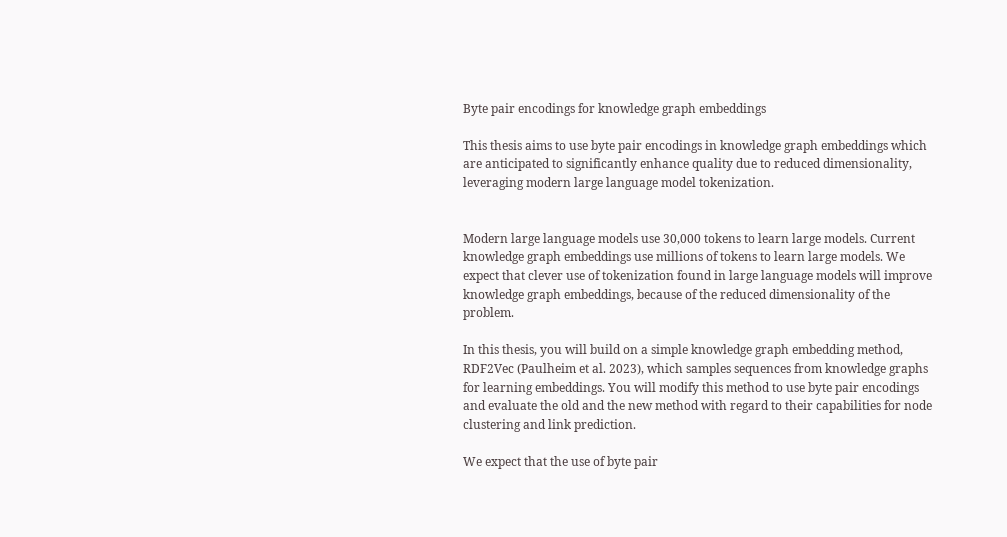Byte pair encodings for knowledge graph embeddings

This thesis aims to use byte pair encodings in knowledge graph embeddings which are anticipated to significantly enhance quality due to reduced dimensionality, leveraging modern large language model tokenization.


Modern large language models use 30,000 tokens to learn large models. Current knowledge graph embeddings use millions of tokens to learn large models. We expect that clever use of tokenization found in large language models will improve knowledge graph embeddings, because of the reduced dimensionality of the problem.

In this thesis, you will build on a simple knowledge graph embedding method, RDF2Vec (Paulheim et al. 2023), which samples sequences from knowledge graphs for learning embeddings. You will modify this method to use byte pair encodings and evaluate the old and the new method with regard to their capabilities for node clustering and link prediction.

We expect that the use of byte pair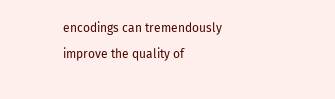encodings can tremendously improve the quality of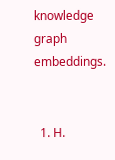knowledge graph embeddings.


  1. H.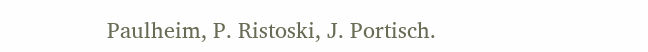Paulheim, P. Ristoski, J. Portisch.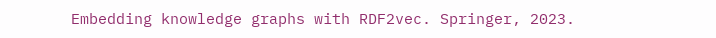Embedding knowledge graphs with RDF2vec. Springer, 2023.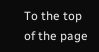To the top of the page